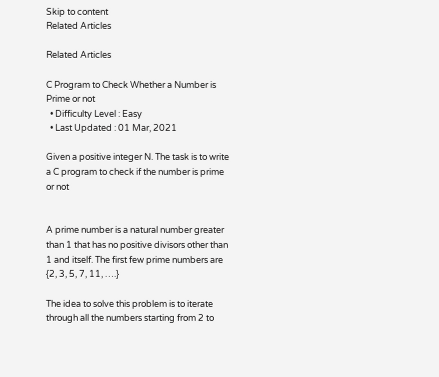Skip to content
Related Articles

Related Articles

C Program to Check Whether a Number is Prime or not
  • Difficulty Level : Easy
  • Last Updated : 01 Mar, 2021

Given a positive integer N. The task is to write a C program to check if the number is prime or not


A prime number is a natural number greater than 1 that has no positive divisors other than 1 and itself. The first few prime numbers are {2, 3, 5, 7, 11, ….}

The idea to solve this problem is to iterate through all the numbers starting from 2 to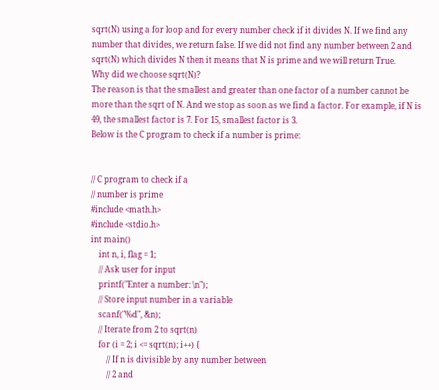sqrt(N) using a for loop and for every number check if it divides N. If we find any number that divides, we return false. If we did not find any number between 2 and sqrt(N) which divides N then it means that N is prime and we will return True.
Why did we choose sqrt(N)?
The reason is that the smallest and greater than one factor of a number cannot be more than the sqrt of N. And we stop as soon as we find a factor. For example, if N is 49, the smallest factor is 7. For 15, smallest factor is 3.
Below is the C program to check if a number is prime:


// C program to check if a
// number is prime
#include <math.h>
#include <stdio.h>
int main()
    int n, i, flag = 1;
    // Ask user for input
    printf("Enter a number: \n");
    // Store input number in a variable
    scanf("%d", &n);
    // Iterate from 2 to sqrt(n)
    for (i = 2; i <= sqrt(n); i++) {
        // If n is divisible by any number between
        // 2 and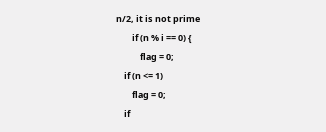n/2, it is not prime
        if (n % i == 0) {
            flag = 0;
    if (n <= 1)
        flag = 0;
    if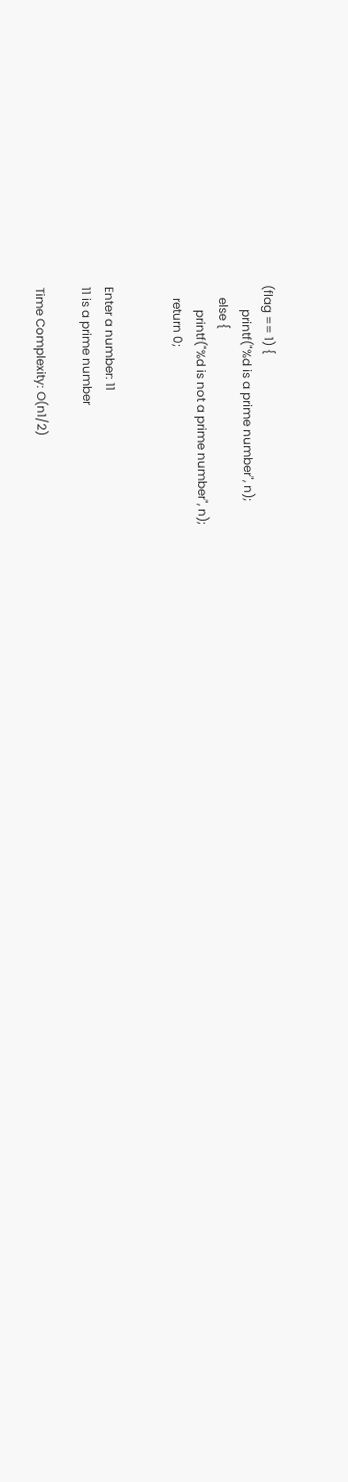(flag == 1) {
        printf("%d is a prime number", n);
    else {
        printf("%d is not a prime number", n);
    return 0;


Enter a number: 11
11 is a prime number

Time Complexity: O(n1/2)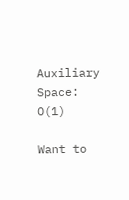Auxiliary Space: O(1)

Want to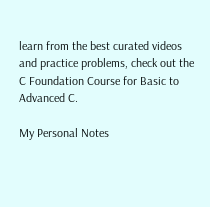learn from the best curated videos and practice problems, check out the C Foundation Course for Basic to Advanced C.

My Personal Notes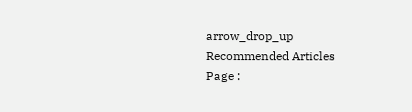arrow_drop_up
Recommended Articles
Page :